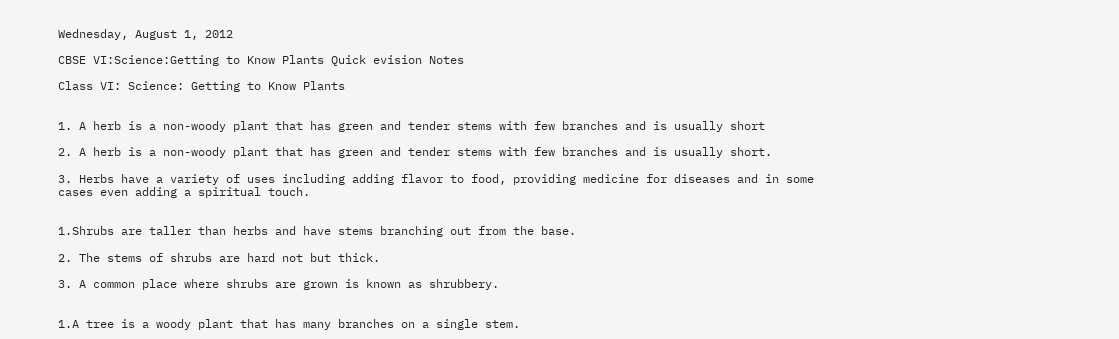Wednesday, August 1, 2012

CBSE VI:Science:Getting to Know Plants Quick evision Notes

Class VI: Science: Getting to Know Plants


1. A herb is a non-woody plant that has green and tender stems with few branches and is usually short

2. A herb is a non-woody plant that has green and tender stems with few branches and is usually short.

3. Herbs have a variety of uses including adding flavor to food, providing medicine for diseases and in some cases even adding a spiritual touch.


1.Shrubs are taller than herbs and have stems branching out from the base.

2. The stems of shrubs are hard not but thick.

3. A common place where shrubs are grown is known as shrubbery.


1.A tree is a woody plant that has many branches on a single stem.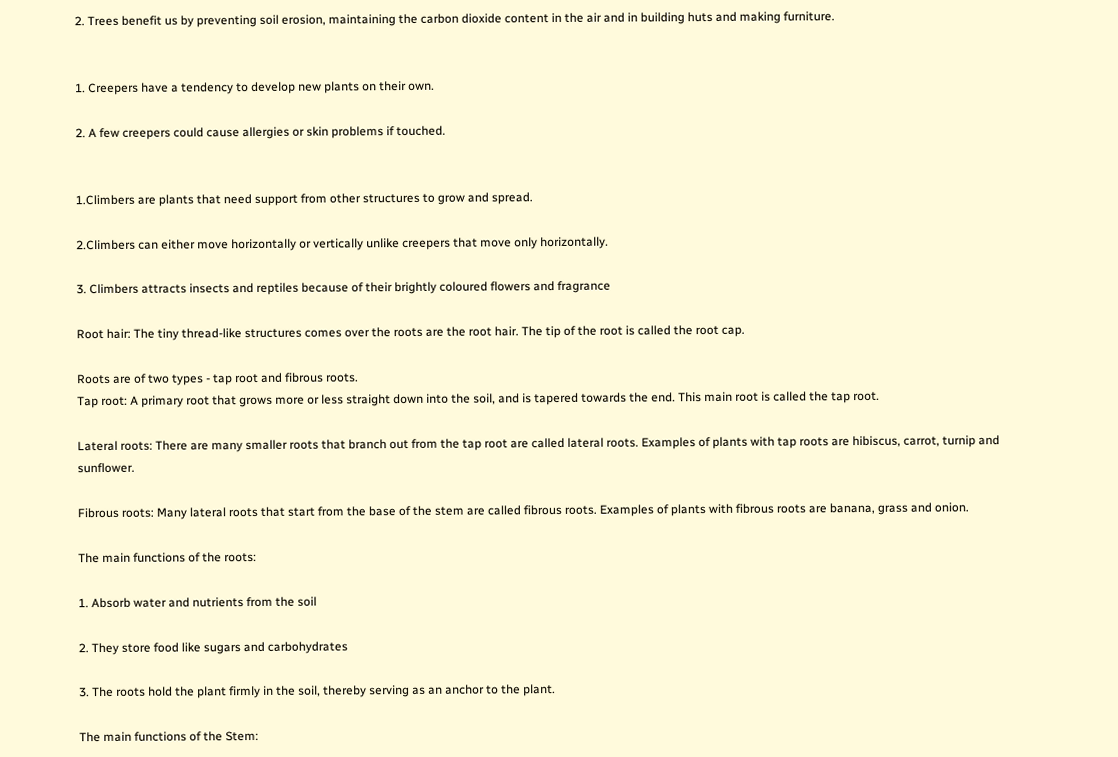2. Trees benefit us by preventing soil erosion, maintaining the carbon dioxide content in the air and in building huts and making furniture.


1. Creepers have a tendency to develop new plants on their own.

2. A few creepers could cause allergies or skin problems if touched.


1.Climbers are plants that need support from other structures to grow and spread.

2.Climbers can either move horizontally or vertically unlike creepers that move only horizontally.

3. Climbers attracts insects and reptiles because of their brightly coloured flowers and fragrance

Root hair: The tiny thread-like structures comes over the roots are the root hair. The tip of the root is called the root cap.

Roots are of two types - tap root and fibrous roots.
Tap root: A primary root that grows more or less straight down into the soil, and is tapered towards the end. This main root is called the tap root.

Lateral roots: There are many smaller roots that branch out from the tap root are called lateral roots. Examples of plants with tap roots are hibiscus, carrot, turnip and sunflower.

Fibrous roots: Many lateral roots that start from the base of the stem are called fibrous roots. Examples of plants with fibrous roots are banana, grass and onion.

The main functions of the roots:

1. Absorb water and nutrients from the soil

2. They store food like sugars and carbohydrates

3. The roots hold the plant firmly in the soil, thereby serving as an anchor to the plant.

The main functions of the Stem: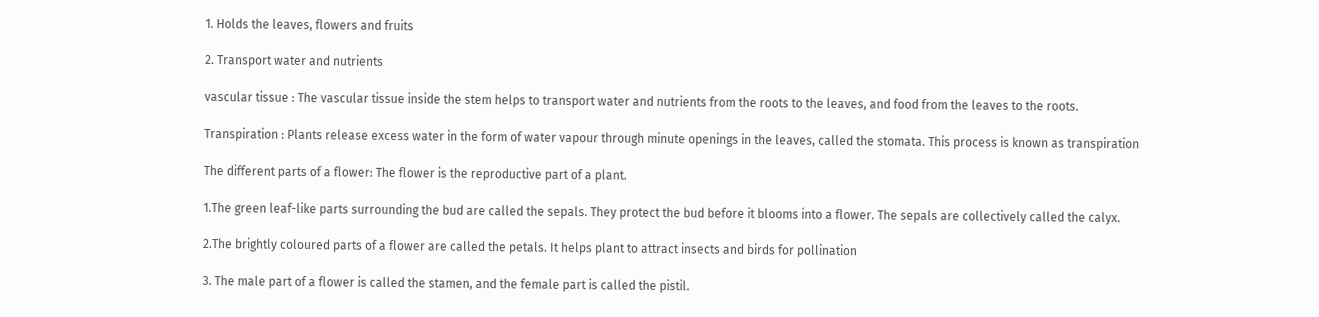1. Holds the leaves, flowers and fruits

2. Transport water and nutrients

vascular tissue : The vascular tissue inside the stem helps to transport water and nutrients from the roots to the leaves, and food from the leaves to the roots.

Transpiration : Plants release excess water in the form of water vapour through minute openings in the leaves, called the stomata. This process is known as transpiration

The different parts of a flower: The flower is the reproductive part of a plant.

1.The green leaf-like parts surrounding the bud are called the sepals. They protect the bud before it blooms into a flower. The sepals are collectively called the calyx.

2.The brightly coloured parts of a flower are called the petals. It helps plant to attract insects and birds for pollination

3. The male part of a flower is called the stamen, and the female part is called the pistil.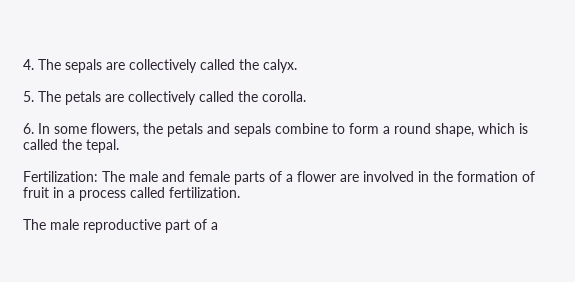4. The sepals are collectively called the calyx.

5. The petals are collectively called the corolla.

6. In some flowers, the petals and sepals combine to form a round shape, which is called the tepal.

Fertilization: The male and female parts of a flower are involved in the formation of fruit in a process called fertilization.

The male reproductive part of a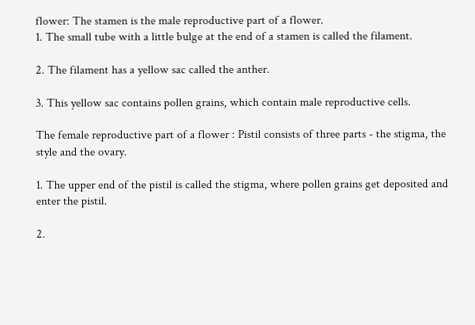flower: The stamen is the male reproductive part of a flower.
1. The small tube with a little bulge at the end of a stamen is called the filament.

2. The filament has a yellow sac called the anther.

3. This yellow sac contains pollen grains, which contain male reproductive cells.

The female reproductive part of a flower : Pistil consists of three parts - the stigma, the style and the ovary.

1. The upper end of the pistil is called the stigma, where pollen grains get deposited and enter the pistil.

2.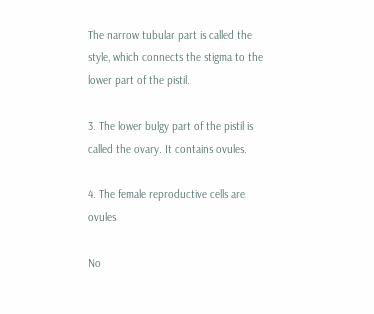The narrow tubular part is called the style, which connects the stigma to the lower part of the pistil.

3. The lower bulgy part of the pistil is called the ovary. It contains ovules.

4. The female reproductive cells are ovules

No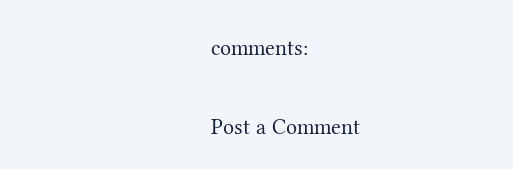comments:

Post a Comment